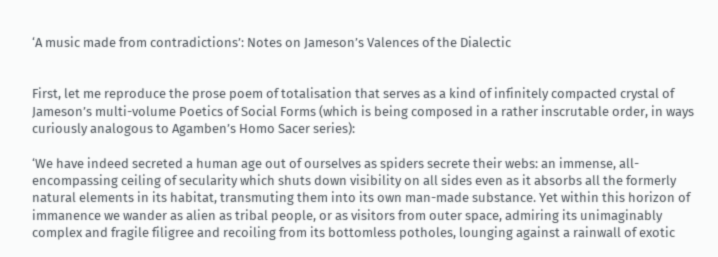‘A music made from contradictions’: Notes on Jameson’s Valences of the Dialectic


First, let me reproduce the prose poem of totalisation that serves as a kind of infinitely compacted crystal of Jameson’s multi-volume Poetics of Social Forms (which is being composed in a rather inscrutable order, in ways curiously analogous to Agamben’s Homo Sacer series):

‘We have indeed secreted a human age out of ourselves as spiders secrete their webs: an immense, all-encompassing ceiling of secularity which shuts down visibility on all sides even as it absorbs all the formerly natural elements in its habitat, transmuting them into its own man-made substance. Yet within this horizon of immanence we wander as alien as tribal people, or as visitors from outer space, admiring its unimaginably complex and fragile filigree and recoiling from its bottomless potholes, lounging against a rainwall of exotic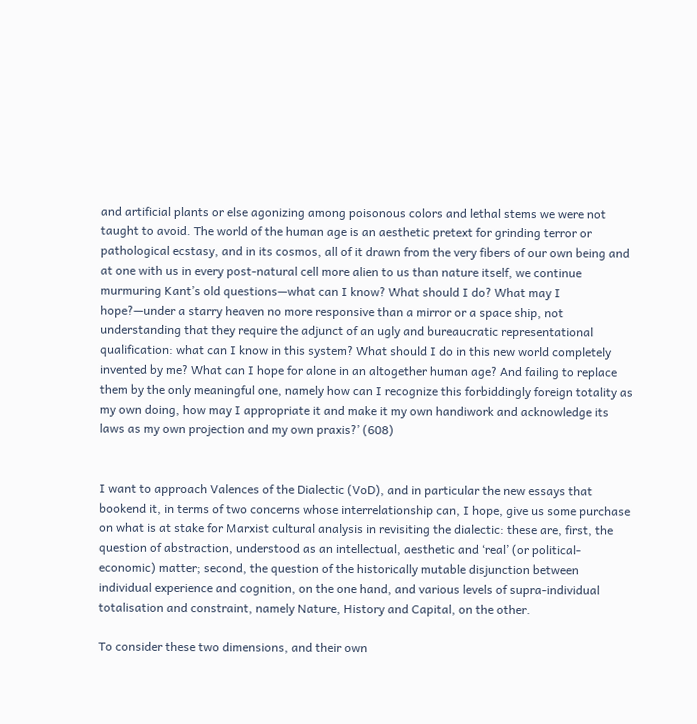and artificial plants or else agonizing among poisonous colors and lethal stems we were not taught to avoid. The world of the human age is an aesthetic pretext for grinding terror or pathological ecstasy, and in its cosmos, all of it drawn from the very fibers of our own being and at one with us in every post-natural cell more alien to us than nature itself, we continue murmuring Kant’s old questions—what can I know? What should I do? What may I hope?—under a starry heaven no more responsive than a mirror or a space ship, not understanding that they require the adjunct of an ugly and bureaucratic representational qualification: what can I know in this system? What should I do in this new world completely invented by me? What can I hope for alone in an altogether human age? And failing to replace them by the only meaningful one, namely how can I recognize this forbiddingly foreign totality as my own doing, how may I appropriate it and make it my own handiwork and acknowledge its laws as my own projection and my own praxis?’ (608)


I want to approach Valences of the Dialectic (VoD), and in particular the new essays that bookend it, in terms of two concerns whose interrelationship can, I hope, give us some purchase on what is at stake for Marxist cultural analysis in revisiting the dialectic: these are, first, the question of abstraction, understood as an intellectual, aesthetic and ‘real’ (or political-economic) matter; second, the question of the historically mutable disjunction between individual experience and cognition, on the one hand, and various levels of supra-individual totalisation and constraint, namely Nature, History and Capital, on the other.

To consider these two dimensions, and their own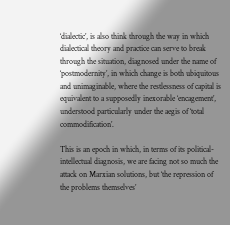‘dialectic’, is also think through the way in which dialectical theory and practice can serve to break through the situation, diagnosed under the name of ‘postmodernity’, in which change is both ubiquitous and unimaginable, where the restlessness of capital is equivalent to a supposedly inexorable ‘encagement’, understood particularly under the aegis of ‘total commodification’.

This is an epoch in which, in terms of its political-intellectual diagnosis, we are facing not so much the attack on Marxian solutions, but ‘the repression of the problems themselves’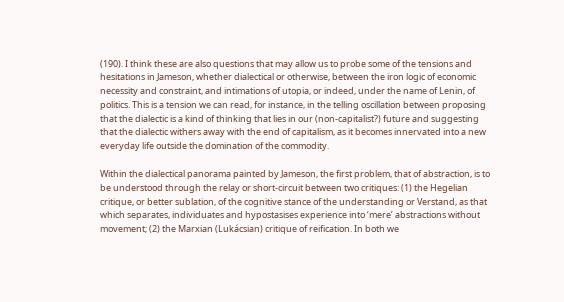(190). I think these are also questions that may allow us to probe some of the tensions and hesitations in Jameson, whether dialectical or otherwise, between the iron logic of economic necessity and constraint, and intimations of utopia, or indeed, under the name of Lenin, of politics. This is a tension we can read, for instance, in the telling oscillation between proposing that the dialectic is a kind of thinking that lies in our (non-capitalist?) future and suggesting that the dialectic withers away with the end of capitalism, as it becomes innervated into a new everyday life outside the domination of the commodity.

Within the dialectical panorama painted by Jameson, the first problem, that of abstraction, is to be understood through the relay or short-circuit between two critiques: (1) the Hegelian critique, or better sublation, of the cognitive stance of the understanding or Verstand, as that which separates, individuates and hypostasises experience into ‘mere’ abstractions without movement; (2) the Marxian (Lukácsian) critique of reification. In both we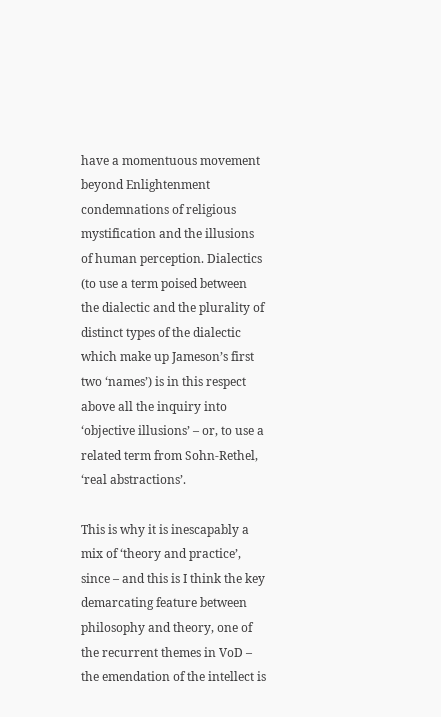have a momentuous movement beyond Enlightenment condemnations of religious mystification and the illusions of human perception. Dialectics (to use a term poised between the dialectic and the plurality of distinct types of the dialectic which make up Jameson’s first two ‘names’) is in this respect above all the inquiry into ‘objective illusions’ – or, to use a related term from Sohn-Rethel, ‘real abstractions’.

This is why it is inescapably a mix of ‘theory and practice’, since – and this is I think the key demarcating feature between philosophy and theory, one of the recurrent themes in VoD – the emendation of the intellect is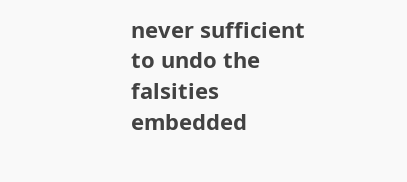never sufficient to undo the falsities embedded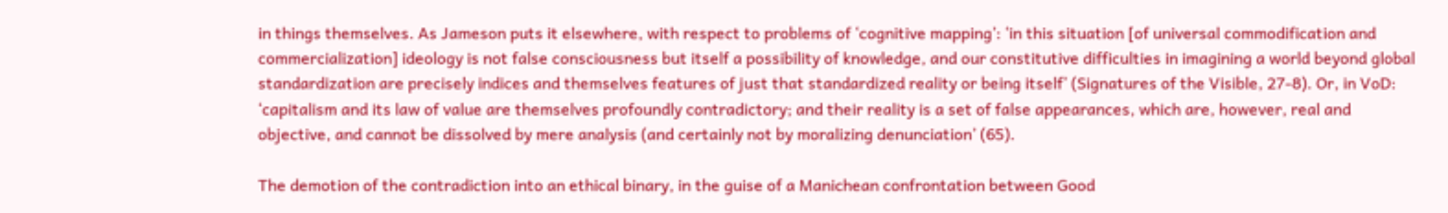in things themselves. As Jameson puts it elsewhere, with respect to problems of ‘cognitive mapping’: ‘in this situation [of universal commodification and commercialization] ideology is not false consciousness but itself a possibility of knowledge, and our constitutive difficulties in imagining a world beyond global standardization are precisely indices and themselves features of just that standardized reality or being itself’ (Signatures of the Visible, 27-8). Or, in VoD: ‘capitalism and its law of value are themselves profoundly contradictory; and their reality is a set of false appearances, which are, however, real and objective, and cannot be dissolved by mere analysis (and certainly not by moralizing denunciation’ (65).

The demotion of the contradiction into an ethical binary, in the guise of a Manichean confrontation between Good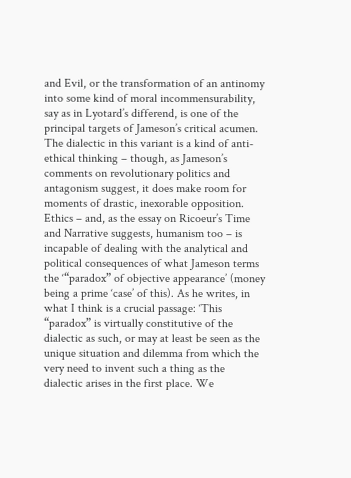and Evil, or the transformation of an antinomy into some kind of moral incommensurability, say as in Lyotard’s differend, is one of the principal targets of Jameson’s critical acumen. The dialectic in this variant is a kind of anti-ethical thinking – though, as Jameson’s comments on revolutionary politics and antagonism suggest, it does make room for moments of drastic, inexorable opposition. Ethics – and, as the essay on Ricoeur’s Time and Narrative suggests, humanism too – is incapable of dealing with the analytical and political consequences of what Jameson terms the ‘“paradox” of objective appearance’ (money being a prime ‘case’ of this). As he writes, in what I think is a crucial passage: ‘This “paradox” is virtually constitutive of the dialectic as such, or may at least be seen as the unique situation and dilemma from which the very need to invent such a thing as the dialectic arises in the first place. We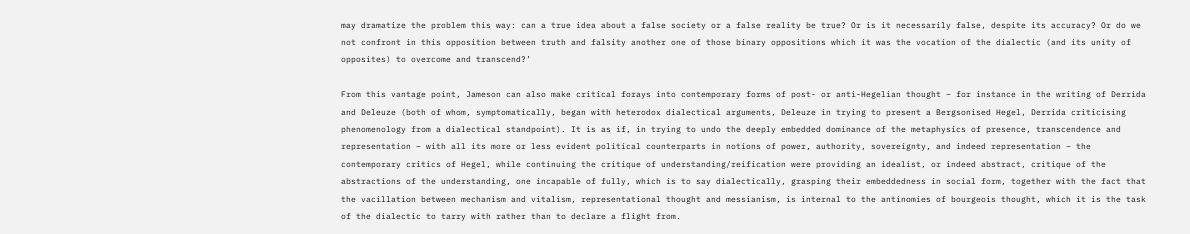may dramatize the problem this way: can a true idea about a false society or a false reality be true? Or is it necessarily false, despite its accuracy? Or do we not confront in this opposition between truth and falsity another one of those binary oppositions which it was the vocation of the dialectic (and its unity of opposites) to overcome and transcend?’

From this vantage point, Jameson can also make critical forays into contemporary forms of post- or anti-Hegelian thought – for instance in the writing of Derrida and Deleuze (both of whom, symptomatically, began with heterodox dialectical arguments, Deleuze in trying to present a Bergsonised Hegel, Derrida criticising phenomenology from a dialectical standpoint). It is as if, in trying to undo the deeply embedded dominance of the metaphysics of presence, transcendence and representation – with all its more or less evident political counterparts in notions of power, authority, sovereignty, and indeed representation – the contemporary critics of Hegel, while continuing the critique of understanding/reification were providing an idealist, or indeed abstract, critique of the abstractions of the understanding, one incapable of fully, which is to say dialectically, grasping their embeddedness in social form, together with the fact that the vacillation between mechanism and vitalism, representational thought and messianism, is internal to the antinomies of bourgeois thought, which it is the task of the dialectic to tarry with rather than to declare a flight from.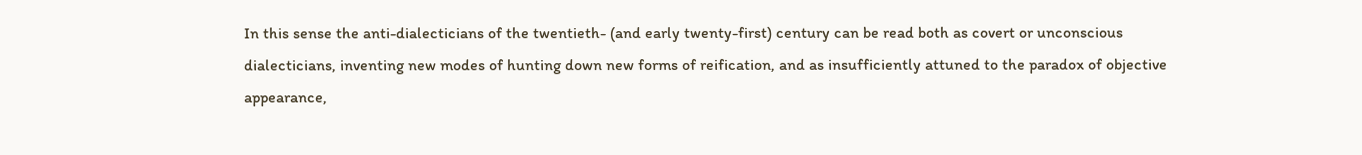In this sense the anti-dialecticians of the twentieth- (and early twenty-first) century can be read both as covert or unconscious dialecticians, inventing new modes of hunting down new forms of reification, and as insufficiently attuned to the paradox of objective appearance,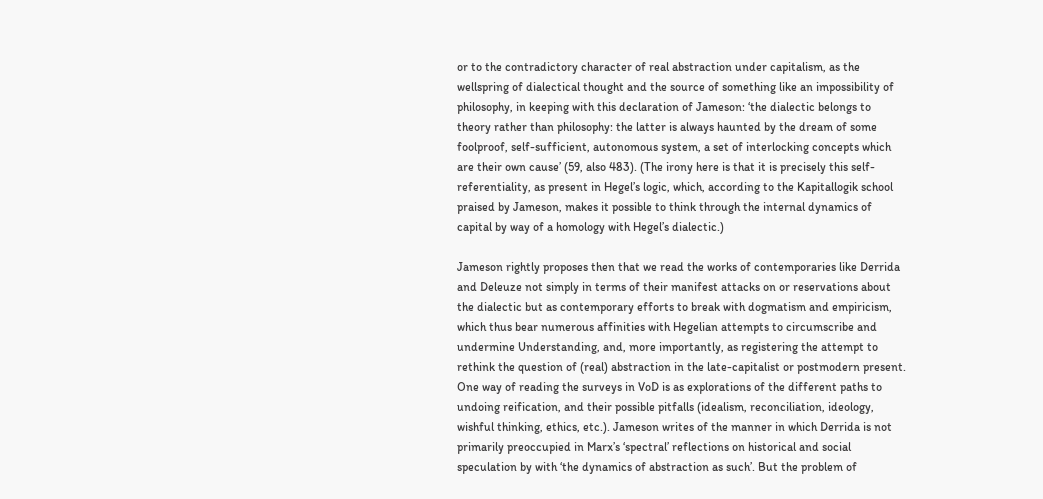or to the contradictory character of real abstraction under capitalism, as the wellspring of dialectical thought and the source of something like an impossibility of philosophy, in keeping with this declaration of Jameson: ‘the dialectic belongs to theory rather than philosophy: the latter is always haunted by the dream of some foolproof, self-sufficient, autonomous system, a set of interlocking concepts which are their own cause’ (59, also 483). (The irony here is that it is precisely this self-referentiality, as present in Hegel’s logic, which, according to the Kapitallogik school praised by Jameson, makes it possible to think through the internal dynamics of capital by way of a homology with Hegel’s dialectic.)

Jameson rightly proposes then that we read the works of contemporaries like Derrida and Deleuze not simply in terms of their manifest attacks on or reservations about the dialectic but as contemporary efforts to break with dogmatism and empiricism, which thus bear numerous affinities with Hegelian attempts to circumscribe and undermine Understanding, and, more importantly, as registering the attempt to rethink the question of (real) abstraction in the late-capitalist or postmodern present. One way of reading the surveys in VoD is as explorations of the different paths to undoing reification, and their possible pitfalls (idealism, reconciliation, ideology, wishful thinking, ethics, etc.). Jameson writes of the manner in which Derrida is not primarily preoccupied in Marx’s ‘spectral’ reflections on historical and social speculation by with ‘the dynamics of abstraction as such’. But the problem of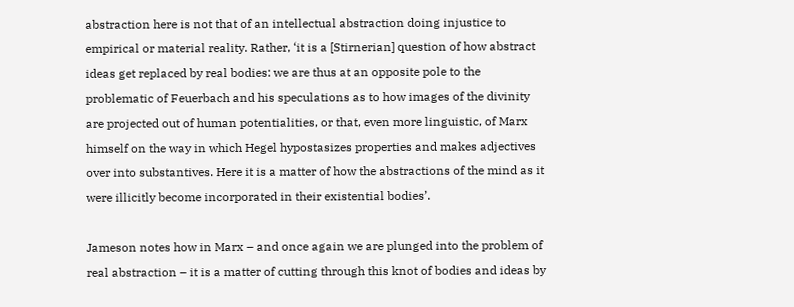abstraction here is not that of an intellectual abstraction doing injustice to empirical or material reality. Rather, ‘it is a [Stirnerian] question of how abstract ideas get replaced by real bodies: we are thus at an opposite pole to the problematic of Feuerbach and his speculations as to how images of the divinity are projected out of human potentialities, or that, even more linguistic, of Marx himself on the way in which Hegel hypostasizes properties and makes adjectives over into substantives. Here it is a matter of how the abstractions of the mind as it were illicitly become incorporated in their existential bodies’.

Jameson notes how in Marx – and once again we are plunged into the problem of real abstraction – it is a matter of cutting through this knot of bodies and ideas by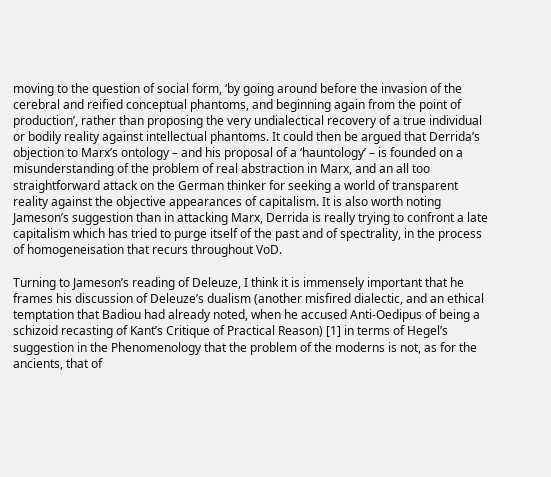moving to the question of social form, ‘by going around before the invasion of the cerebral and reified conceptual phantoms, and beginning again from the point of production’, rather than proposing the very undialectical recovery of a true individual or bodily reality against intellectual phantoms. It could then be argued that Derrida’s objection to Marx’s ontology – and his proposal of a ‘hauntology’ – is founded on a misunderstanding of the problem of real abstraction in Marx, and an all too straightforward attack on the German thinker for seeking a world of transparent reality against the objective appearances of capitalism. It is also worth noting Jameson’s suggestion than in attacking Marx, Derrida is really trying to confront a late capitalism which has tried to purge itself of the past and of spectrality, in the process of homogeneisation that recurs throughout VoD.

Turning to Jameson’s reading of Deleuze, I think it is immensely important that he frames his discussion of Deleuze’s dualism (another misfired dialectic, and an ethical temptation that Badiou had already noted, when he accused Anti-Oedipus of being a schizoid recasting of Kant’s Critique of Practical Reason) [1] in terms of Hegel’s suggestion in the Phenomenology that the problem of the moderns is not, as for the ancients, that of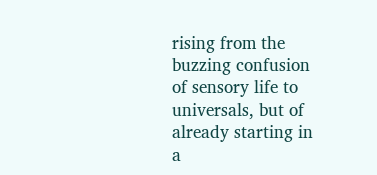rising from the buzzing confusion of sensory life to universals, but of already starting in a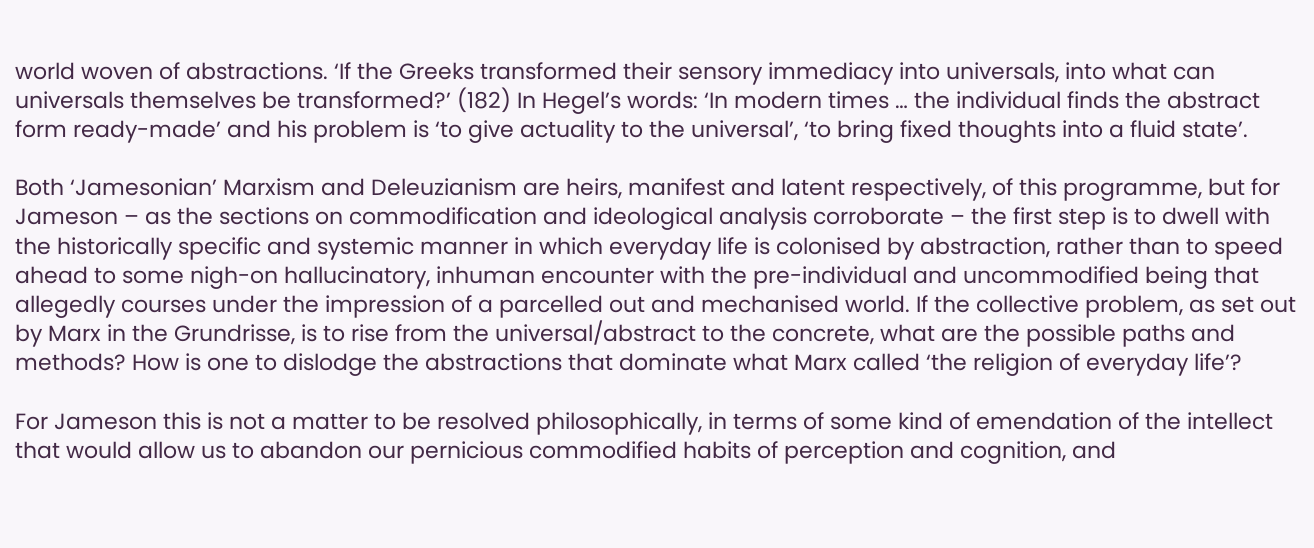world woven of abstractions. ‘If the Greeks transformed their sensory immediacy into universals, into what can universals themselves be transformed?’ (182) In Hegel’s words: ‘In modern times … the individual finds the abstract form ready-made’ and his problem is ‘to give actuality to the universal’, ‘to bring fixed thoughts into a fluid state’.

Both ‘Jamesonian’ Marxism and Deleuzianism are heirs, manifest and latent respectively, of this programme, but for Jameson – as the sections on commodification and ideological analysis corroborate – the first step is to dwell with the historically specific and systemic manner in which everyday life is colonised by abstraction, rather than to speed ahead to some nigh-on hallucinatory, inhuman encounter with the pre-individual and uncommodified being that allegedly courses under the impression of a parcelled out and mechanised world. If the collective problem, as set out by Marx in the Grundrisse, is to rise from the universal/abstract to the concrete, what are the possible paths and methods? How is one to dislodge the abstractions that dominate what Marx called ‘the religion of everyday life’?

For Jameson this is not a matter to be resolved philosophically, in terms of some kind of emendation of the intellect that would allow us to abandon our pernicious commodified habits of perception and cognition, and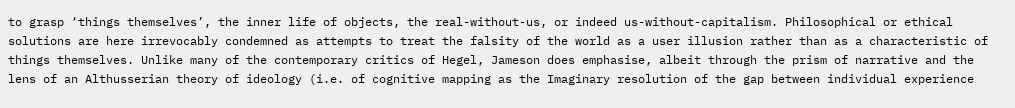to grasp ‘things themselves’, the inner life of objects, the real-without-us, or indeed us-without-capitalism. Philosophical or ethical solutions are here irrevocably condemned as attempts to treat the falsity of the world as a user illusion rather than as a characteristic of things themselves. Unlike many of the contemporary critics of Hegel, Jameson does emphasise, albeit through the prism of narrative and the lens of an Althusserian theory of ideology (i.e. of cognitive mapping as the Imaginary resolution of the gap between individual experience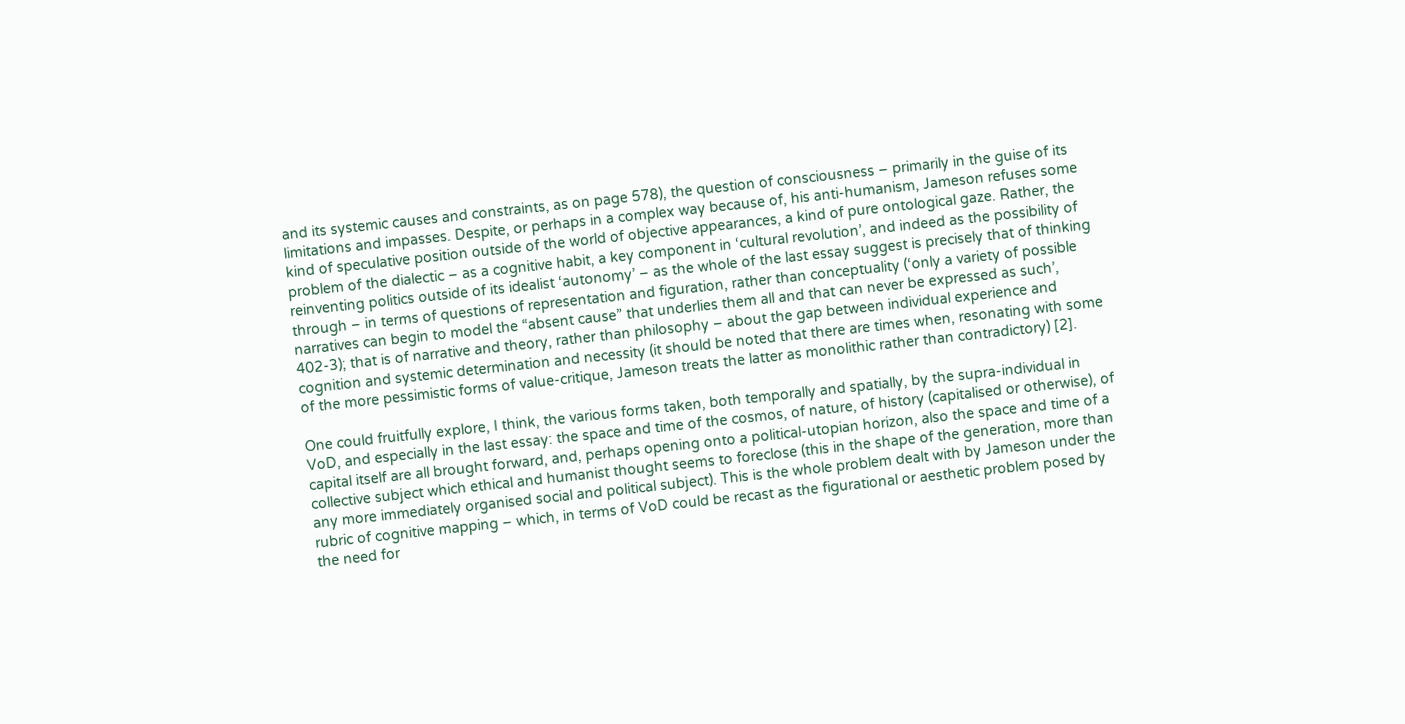and its systemic causes and constraints, as on page 578), the question of consciousness – primarily in the guise of its limitations and impasses. Despite, or perhaps in a complex way because of, his anti-humanism, Jameson refuses some kind of speculative position outside of the world of objective appearances, a kind of pure ontological gaze. Rather, the problem of the dialectic – as a cognitive habit, a key component in ‘cultural revolution’, and indeed as the possibility of reinventing politics outside of its idealist ‘autonomy’ – as the whole of the last essay suggest is precisely that of thinking through – in terms of questions of representation and figuration, rather than conceptuality (‘only a variety of possible narratives can begin to model the “absent cause” that underlies them all and that can never be expressed as such’, 402-3); that is of narrative and theory, rather than philosophy – about the gap between individual experience and cognition and systemic determination and necessity (it should be noted that there are times when, resonating with some of the more pessimistic forms of value-critique, Jameson treats the latter as monolithic rather than contradictory) [2].

One could fruitfully explore, I think, the various forms taken, both temporally and spatially, by the supra-individual in VoD, and especially in the last essay: the space and time of the cosmos, of nature, of history (capitalised or otherwise), of capital itself are all brought forward, and, perhaps opening onto a political-utopian horizon, also the space and time of a collective subject which ethical and humanist thought seems to foreclose (this in the shape of the generation, more than any more immediately organised social and political subject). This is the whole problem dealt with by Jameson under the rubric of cognitive mapping – which, in terms of VoD could be recast as the figurational or aesthetic problem posed by the need for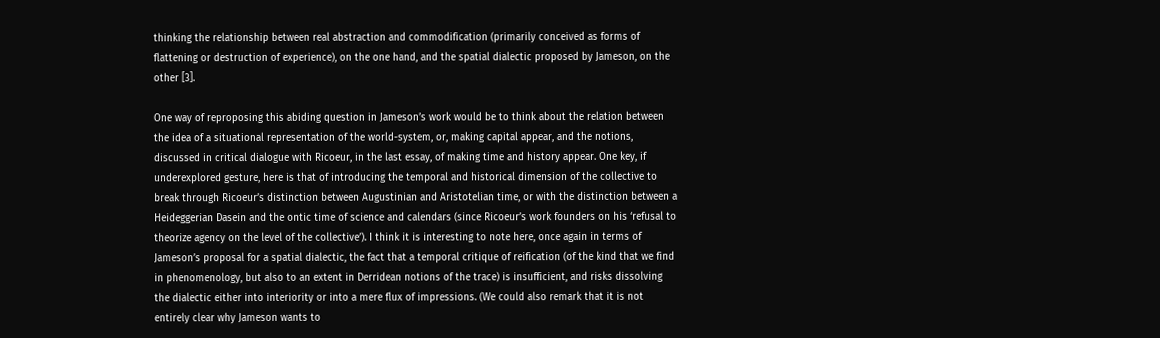thinking the relationship between real abstraction and commodification (primarily conceived as forms of flattening or destruction of experience), on the one hand, and the spatial dialectic proposed by Jameson, on the other [3].

One way of reproposing this abiding question in Jameson’s work would be to think about the relation between the idea of a situational representation of the world-system, or, making capital appear, and the notions, discussed in critical dialogue with Ricoeur, in the last essay, of making time and history appear. One key, if underexplored gesture, here is that of introducing the temporal and historical dimension of the collective to break through Ricoeur’s distinction between Augustinian and Aristotelian time, or with the distinction between a Heideggerian Dasein and the ontic time of science and calendars (since Ricoeur’s work founders on his ‘refusal to theorize agency on the level of the collective’). I think it is interesting to note here, once again in terms of Jameson’s proposal for a spatial dialectic, the fact that a temporal critique of reification (of the kind that we find in phenomenology, but also to an extent in Derridean notions of the trace) is insufficient, and risks dissolving the dialectic either into interiority or into a mere flux of impressions. (We could also remark that it is not entirely clear why Jameson wants to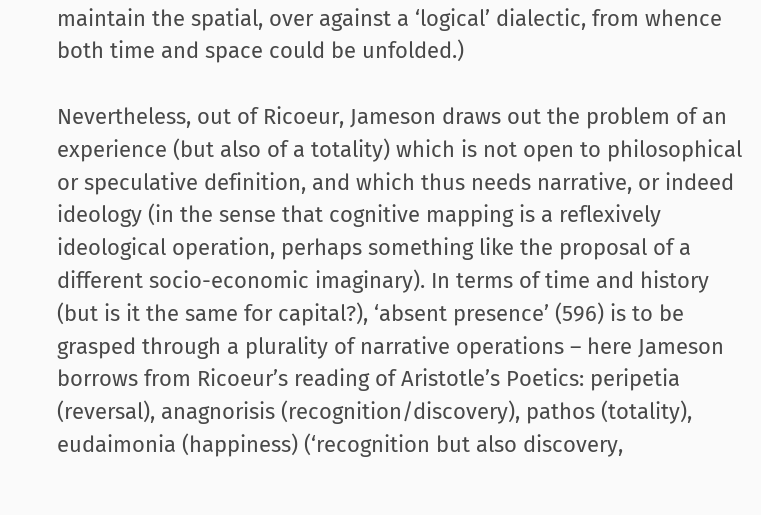maintain the spatial, over against a ‘logical’ dialectic, from whence both time and space could be unfolded.)

Nevertheless, out of Ricoeur, Jameson draws out the problem of an experience (but also of a totality) which is not open to philosophical or speculative definition, and which thus needs narrative, or indeed ideology (in the sense that cognitive mapping is a reflexively ideological operation, perhaps something like the proposal of a different socio-economic imaginary). In terms of time and history (but is it the same for capital?), ‘absent presence’ (596) is to be grasped through a plurality of narrative operations – here Jameson borrows from Ricoeur’s reading of Aristotle’s Poetics: peripetia (reversal), anagnorisis (recognition/discovery), pathos (totality), eudaimonia (happiness) (‘recognition but also discovery,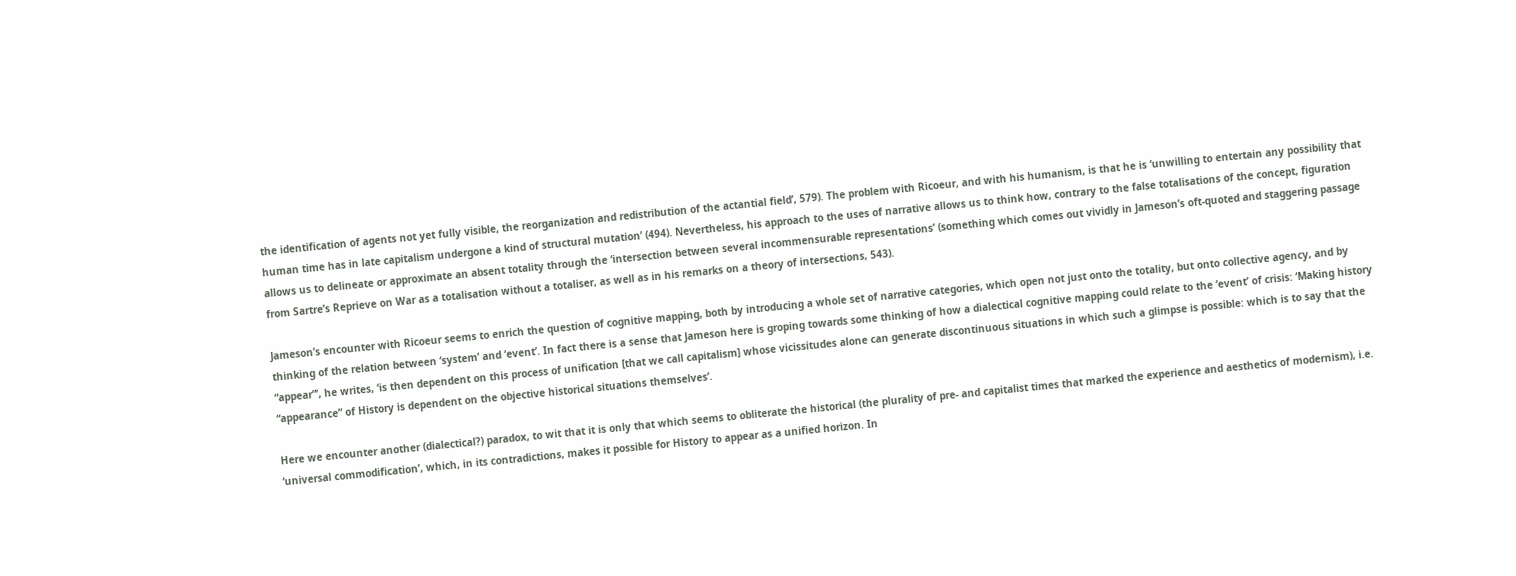the identification of agents not yet fully visible, the reorganization and redistribution of the actantial field’, 579). The problem with Ricoeur, and with his humanism, is that he is ‘unwilling to entertain any possibility that human time has in late capitalism undergone a kind of structural mutation’ (494). Nevertheless, his approach to the uses of narrative allows us to think how, contrary to the false totalisations of the concept, figuration allows us to delineate or approximate an absent totality through the ‘intersection between several incommensurable representations’ (something which comes out vividly in Jameson’s oft-quoted and staggering passage from Sartre’s Reprieve on War as a totalisation without a totaliser, as well as in his remarks on a theory of intersections, 543).

Jameson’s encounter with Ricoeur seems to enrich the question of cognitive mapping, both by introducing a whole set of narrative categories, which open not just onto the totality, but onto collective agency, and by thinking of the relation between ‘system’ and ‘event’. In fact there is a sense that Jameson here is groping towards some thinking of how a dialectical cognitive mapping could relate to the ‘event’ of crisis: ‘Making history “appear”’, he writes, ‘is then dependent on this process of unification [that we call capitalism] whose vicissitudes alone can generate discontinuous situations in which such a glimpse is possible: which is to say that the “appearance” of History is dependent on the objective historical situations themselves’.

Here we encounter another (dialectical?) paradox, to wit that it is only that which seems to obliterate the historical (the plurality of pre- and capitalist times that marked the experience and aesthetics of modernism), i.e. ‘universal commodification’, which, in its contradictions, makes it possible for History to appear as a unified horizon. In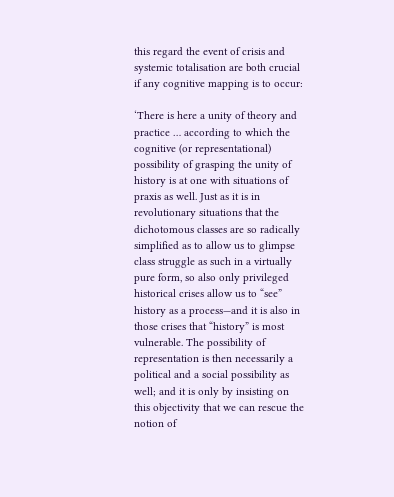this regard the event of crisis and systemic totalisation are both crucial if any cognitive mapping is to occur:

‘There is here a unity of theory and practice … according to which the cognitive (or representational) possibility of grasping the unity of history is at one with situations of praxis as well. Just as it is in revolutionary situations that the dichotomous classes are so radically simplified as to allow us to glimpse class struggle as such in a virtually pure form, so also only privileged historical crises allow us to “see” history as a process—and it is also in those crises that “history” is most vulnerable. The possibility of representation is then necessarily a political and a social possibility as well; and it is only by insisting on this objectivity that we can rescue the notion of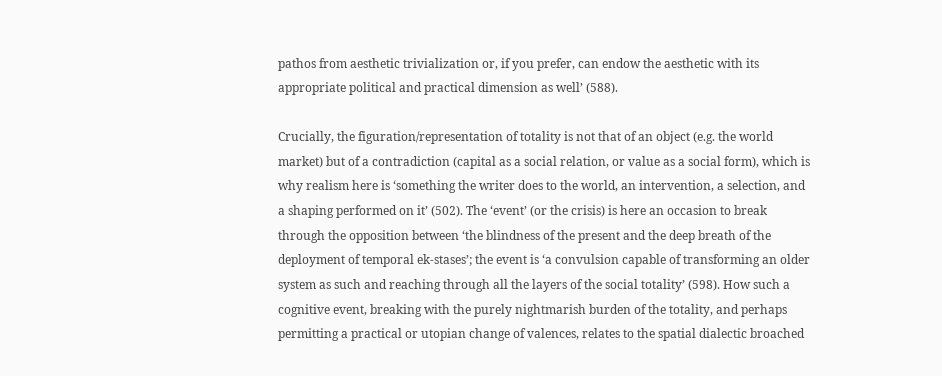pathos from aesthetic trivialization or, if you prefer, can endow the aesthetic with its appropriate political and practical dimension as well’ (588).

Crucially, the figuration/representation of totality is not that of an object (e.g. the world market) but of a contradiction (capital as a social relation, or value as a social form), which is why realism here is ‘something the writer does to the world, an intervention, a selection, and a shaping performed on it’ (502). The ‘event’ (or the crisis) is here an occasion to break through the opposition between ‘the blindness of the present and the deep breath of the deployment of temporal ek-stases’; the event is ‘a convulsion capable of transforming an older system as such and reaching through all the layers of the social totality’ (598). How such a cognitive event, breaking with the purely nightmarish burden of the totality, and perhaps permitting a practical or utopian change of valences, relates to the spatial dialectic broached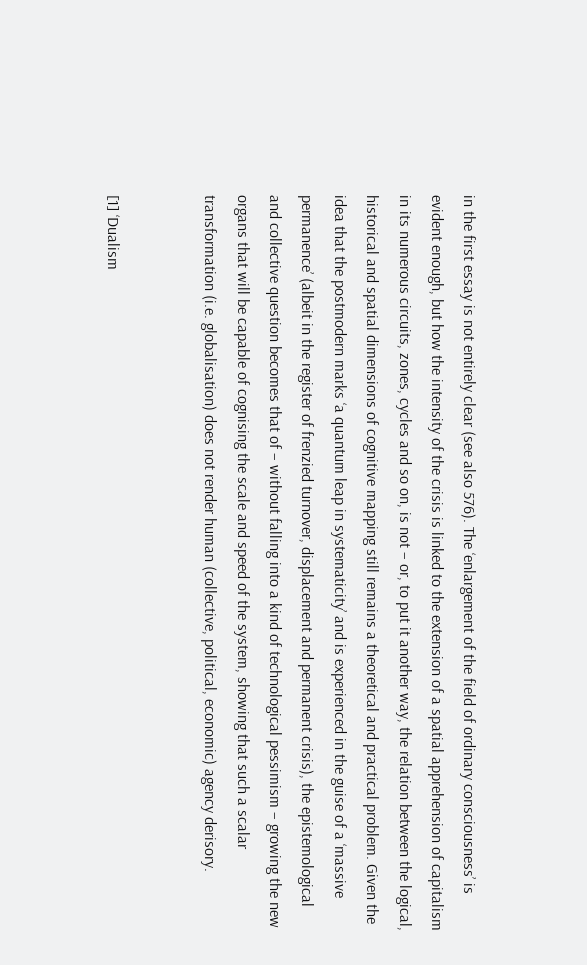in the first essay is not entirely clear (see also 576). The ‘enlargement of the field of ordinary consciousness’ is evident enough, but how the intensity of the crisis is linked to the extension of a spatial apprehension of capitalism in its numerous circuits, zones, cycles and so on, is not – or, to put it another way, the relation between the logical, historical and spatial dimensions of cognitive mapping still remains a theoretical and practical problem. Given the idea that the postmodern marks ‘a quantum leap in systematicity’ and is experienced in the guise of a ‘massive permanence’ (albeit in the register of frenzied turnover, displacement and permanent crisis), the epistemological and collective question becomes that of – without falling into a kind of technological pessimism – growing the new organs that will be capable of cognising the scale and speed of the system, showing that such a scalar transformation (i.e. globalisation) does not render human (collective, political, economic) agency derisory.


[1] ‘Dualism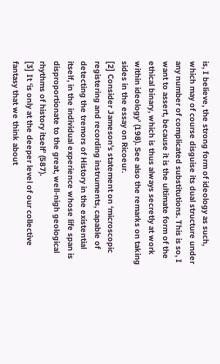is, I believe, the strong form of ideology as such, which may of course disguise its dual structure under any number of complicated substitutions. This is so, I want to assert, because it is the ultimate form of the ethical binary, which is thus always secretly at work within ideology’ (198). See also the remarks on taking sides in the essay on Ricoeur.
[2] Consider Jameson’s statement on ‘microscopic registering and recording instruments, capable of detecting the tremors of History in the existential itself, in the individual experience whose life span is disproportionate to the great, well-nigh geological rhythms of history itself’ (587).
[3] It ‘is only at the deeper level of our collective fantasy that we think about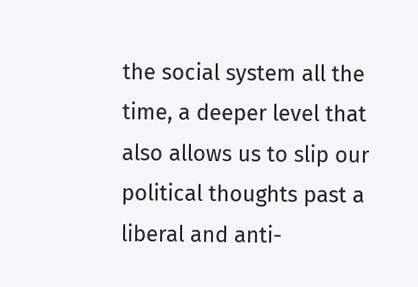the social system all the time, a deeper level that also allows us to slip our political thoughts past a liberal and anti-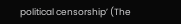political censorship’ (The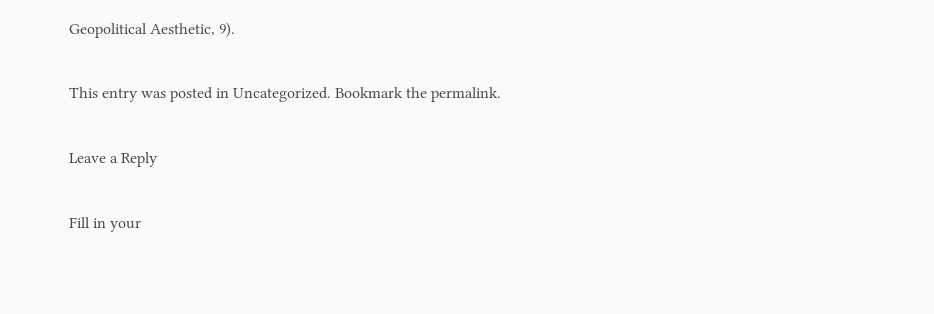Geopolitical Aesthetic, 9).

This entry was posted in Uncategorized. Bookmark the permalink.

Leave a Reply

Fill in your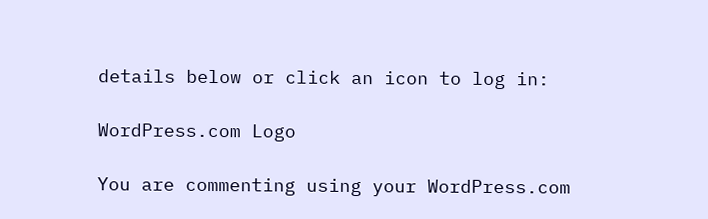details below or click an icon to log in:

WordPress.com Logo

You are commenting using your WordPress.com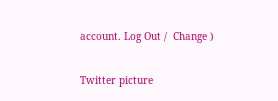account. Log Out /  Change )

Twitter picture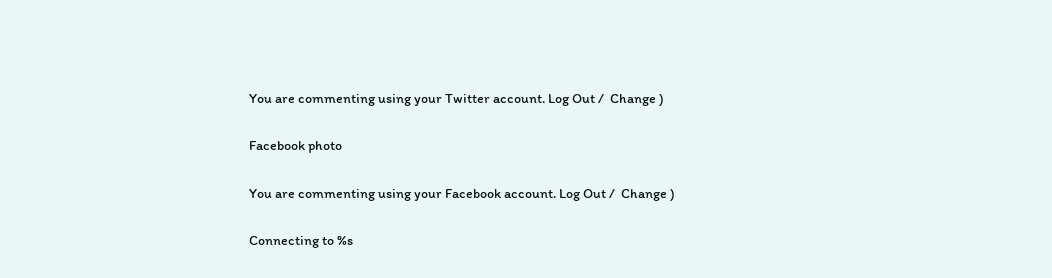You are commenting using your Twitter account. Log Out /  Change )

Facebook photo

You are commenting using your Facebook account. Log Out /  Change )

Connecting to %s